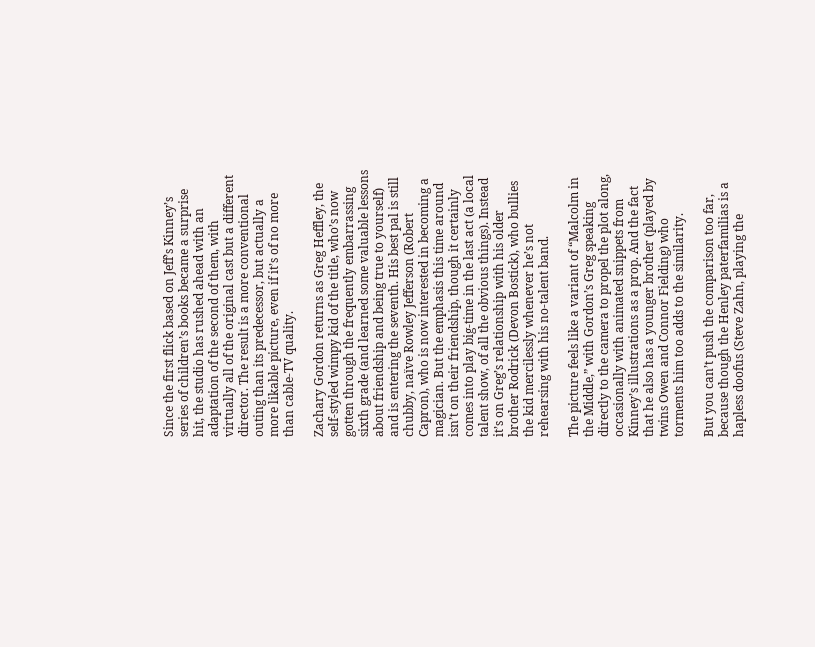Since the first flick based on Jeff’s Kinney’s series of children’s books became a surprise hit, the studio has rushed ahead with an adaptation of the second of them, with virtually all of the original cast but a different director. The result is a more conventional outing than its predecessor, but actually a more likable picture, even if it’s of no more than cable-TV quality.

Zachary Gordon returns as Greg Heffley, the self-styled wimpy kid of the title, who’s now gotten through the frequently embarrassing sixth grade (and learned some valuable lessons about friendship and being true to yourself) and is entering the seventh. His best pal is still chubby, naïve Rowley Jefferson (Robert Capron), who is now interested in becoming a magician. But the emphasis this time around isn’t on their friendship, though it certainly comes into play big-time in the last act (a local talent show, of all the obvious things). Instead it’s on Greg’s relationship with his older brother Rodrick (Devon Bostick), who bullies the kid mercilessly whenever he’s not rehearsing with his no-talent band.

The picture feels like a variant of “Malcolm in the Middle,” with Gordon’s Greg speaking directly to the camera to propel the plot along, occasionally with animated snippets from Kinney’s illustrations as a prop. And the fact that he also has a younger brother (played by twins Owen and Connor Fielding) who torments him too adds to the similarity.

But you can’t push the comparison too far, because though the Henley paterfamilias is a hapless doofus (Steve Zahn, playing the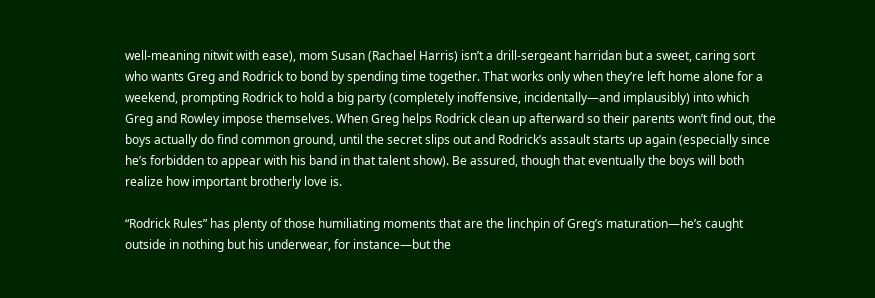well-meaning nitwit with ease), mom Susan (Rachael Harris) isn’t a drill-sergeant harridan but a sweet, caring sort who wants Greg and Rodrick to bond by spending time together. That works only when they’re left home alone for a weekend, prompting Rodrick to hold a big party (completely inoffensive, incidentally—and implausibly) into which Greg and Rowley impose themselves. When Greg helps Rodrick clean up afterward so their parents won’t find out, the boys actually do find common ground, until the secret slips out and Rodrick’s assault starts up again (especially since he’s forbidden to appear with his band in that talent show). Be assured, though that eventually the boys will both realize how important brotherly love is.

“Rodrick Rules” has plenty of those humiliating moments that are the linchpin of Greg’s maturation—he’s caught outside in nothing but his underwear, for instance—but the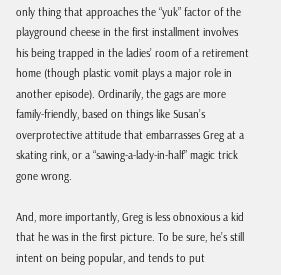only thing that approaches the “yuk” factor of the playground cheese in the first installment involves his being trapped in the ladies’ room of a retirement home (though plastic vomit plays a major role in another episode). Ordinarily, the gags are more family-friendly, based on things like Susan’s overprotective attitude that embarrasses Greg at a skating rink, or a “sawing-a-lady-in-half” magic trick gone wrong.

And, more importantly, Greg is less obnoxious a kid that he was in the first picture. To be sure, he’s still intent on being popular, and tends to put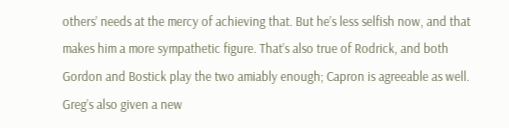others’ needs at the mercy of achieving that. But he’s less selfish now, and that makes him a more sympathetic figure. That’s also true of Rodrick, and both Gordon and Bostick play the two amiably enough; Capron is agreeable as well. Greg’s also given a new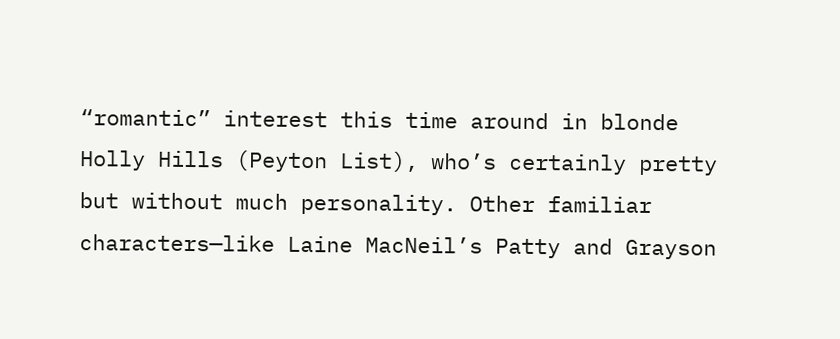“romantic” interest this time around in blonde Holly Hills (Peyton List), who’s certainly pretty but without much personality. Other familiar characters—like Laine MacNeil’s Patty and Grayson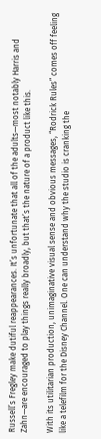Russell’s Fregley make dutiful reappearances. It’s unfortunate that all of the adults—most notably Harris and Zahn—are encouraged to play things really broadly, but that’s the nature of a product like this.

With its utilitarian production, unimaginative visual sense and obvious messages, “Rodrick Rules” comes off feeling like a telefilm for the Disney Channel. One can understand why the studio is cranking the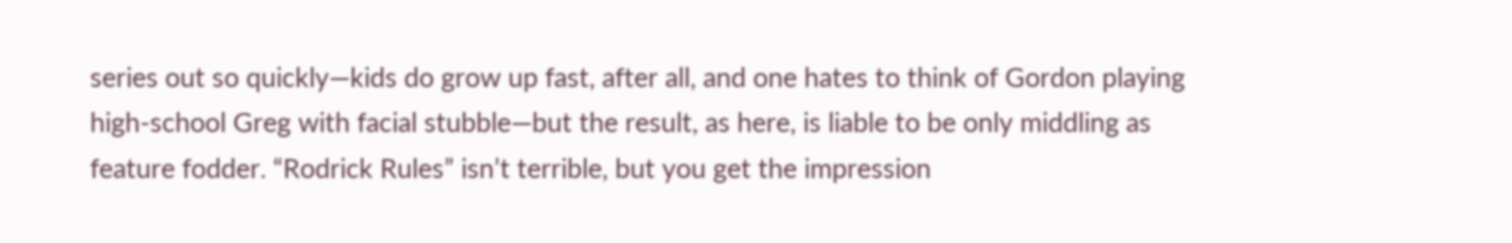series out so quickly—kids do grow up fast, after all, and one hates to think of Gordon playing high-school Greg with facial stubble—but the result, as here, is liable to be only middling as feature fodder. “Rodrick Rules” isn’t terrible, but you get the impression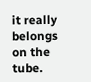it really belongs on the tube.